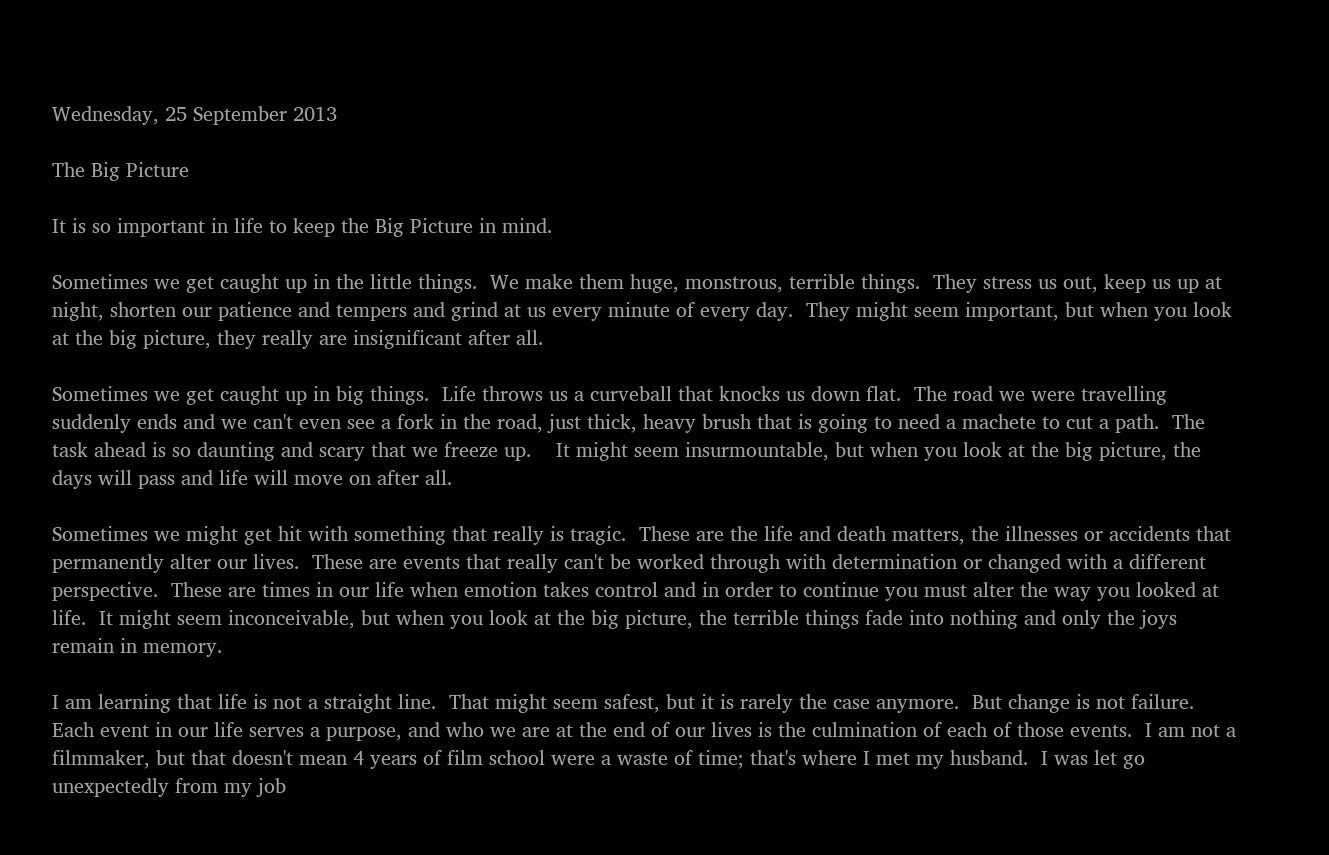Wednesday, 25 September 2013

The Big Picture

It is so important in life to keep the Big Picture in mind.

Sometimes we get caught up in the little things.  We make them huge, monstrous, terrible things.  They stress us out, keep us up at night, shorten our patience and tempers and grind at us every minute of every day.  They might seem important, but when you look at the big picture, they really are insignificant after all.

Sometimes we get caught up in big things.  Life throws us a curveball that knocks us down flat.  The road we were travelling suddenly ends and we can't even see a fork in the road, just thick, heavy brush that is going to need a machete to cut a path.  The task ahead is so daunting and scary that we freeze up.    It might seem insurmountable, but when you look at the big picture, the days will pass and life will move on after all.

Sometimes we might get hit with something that really is tragic.  These are the life and death matters, the illnesses or accidents that permanently alter our lives.  These are events that really can't be worked through with determination or changed with a different perspective.  These are times in our life when emotion takes control and in order to continue you must alter the way you looked at life.  It might seem inconceivable, but when you look at the big picture, the terrible things fade into nothing and only the joys remain in memory.

I am learning that life is not a straight line.  That might seem safest, but it is rarely the case anymore.  But change is not failure.  Each event in our life serves a purpose, and who we are at the end of our lives is the culmination of each of those events.  I am not a filmmaker, but that doesn't mean 4 years of film school were a waste of time; that's where I met my husband.  I was let go unexpectedly from my job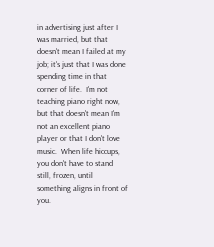in advertising just after I was married, but that doesn't mean I failed at my job; it's just that I was done spending time in that corner of life.  I'm not teaching piano right now, but that doesn't mean I'm not an excellent piano player or that I don't love music.  When life hiccups, you don't have to stand still, frozen, until something aligns in front of you.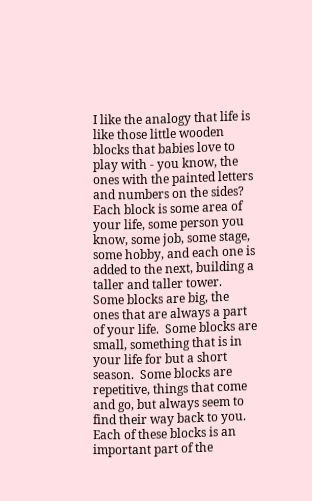I like the analogy that life is like those little wooden blocks that babies love to play with - you know, the ones with the painted letters and numbers on the sides?  Each block is some area of your life, some person you know, some job, some stage, some hobby, and each one is added to the next, building a taller and taller tower.  Some blocks are big, the ones that are always a part of your life.  Some blocks are small, something that is in your life for but a short season.  Some blocks are repetitive, things that come and go, but always seem to find their way back to you.  Each of these blocks is an important part of the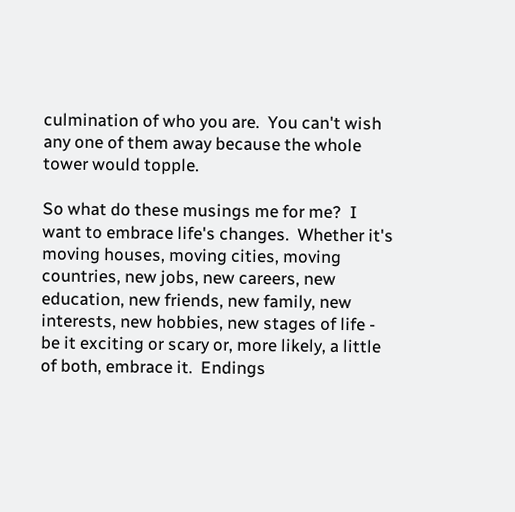culmination of who you are.  You can't wish any one of them away because the whole tower would topple.

So what do these musings me for me?  I want to embrace life's changes.  Whether it's moving houses, moving cities, moving countries, new jobs, new careers, new education, new friends, new family, new interests, new hobbies, new stages of life - be it exciting or scary or, more likely, a little of both, embrace it.  Endings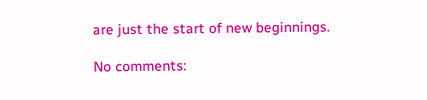are just the start of new beginnings.

No comments: